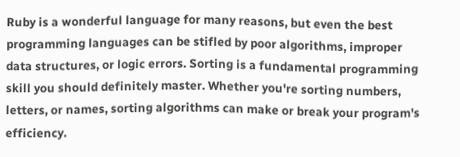Ruby is a wonderful language for many reasons, but even the best programming languages can be stifled by poor algorithms, improper data structures, or logic errors. Sorting is a fundamental programming skill you should definitely master. Whether you're sorting numbers, letters, or names, sorting algorithms can make or break your program's efficiency.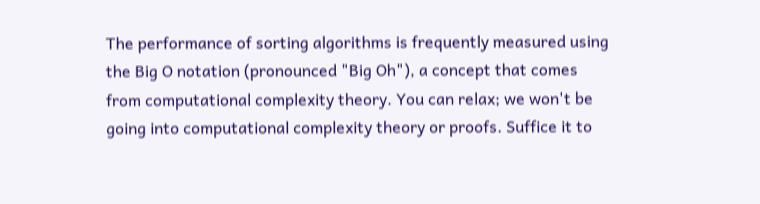The performance of sorting algorithms is frequently measured using the Big O notation (pronounced "Big Oh"), a concept that comes from computational complexity theory. You can relax; we won't be going into computational complexity theory or proofs. Suffice it to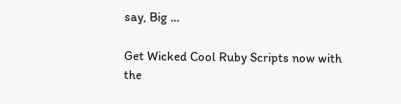say, Big ...

Get Wicked Cool Ruby Scripts now with the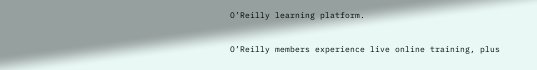O’Reilly learning platform.

O’Reilly members experience live online training, plus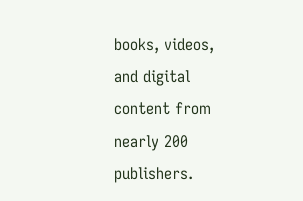books, videos, and digital content from nearly 200 publishers.